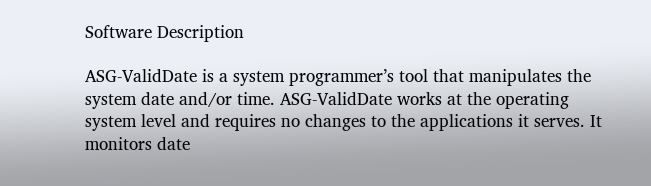Software Description

ASG-ValidDate is a system programmer’s tool that manipulates the system date and/or time. ASG-ValidDate works at the operating system level and requires no changes to the applications it serves. It monitors date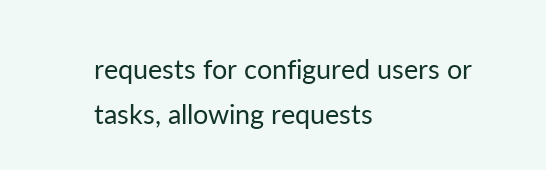requests for configured users or tasks, allowing requests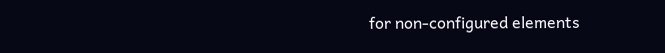for non-configured elements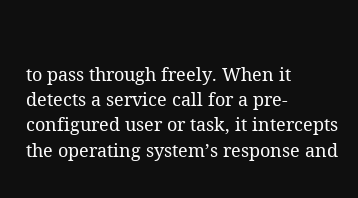to pass through freely. When it detects a service call for a pre-configured user or task, it intercepts the operating system’s response and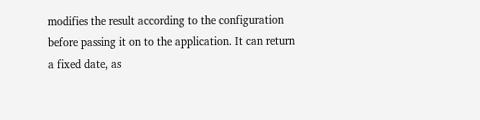modifies the result according to the configuration before passing it on to the application. It can return a fixed date, as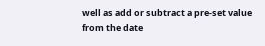well as add or subtract a pre-set value from the date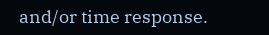and/or time response.